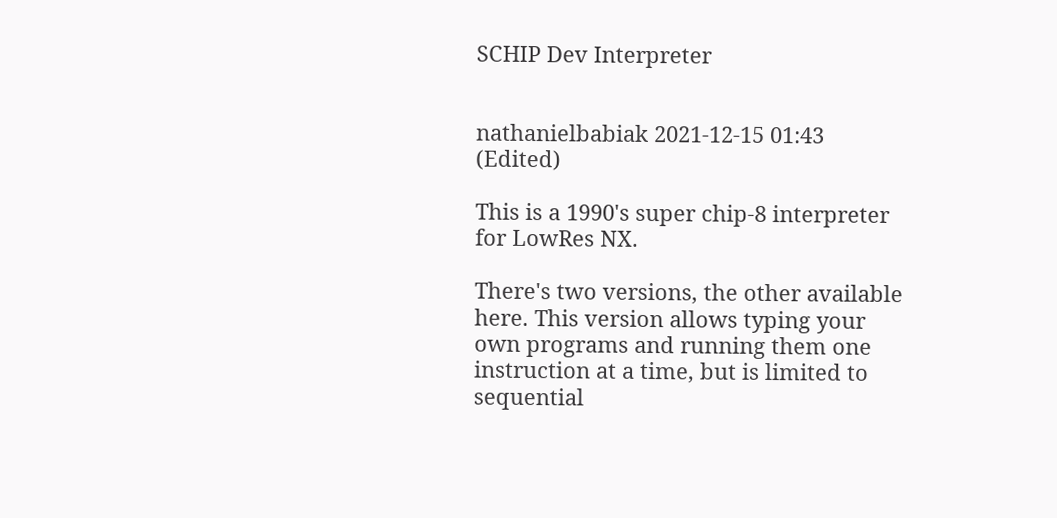SCHIP Dev Interpreter


nathanielbabiak 2021-12-15 01:43 (Edited)

This is a 1990's super chip-8 interpreter for LowRes NX.

There's two versions, the other available here. This version allows typing your own programs and running them one instruction at a time, but is limited to sequential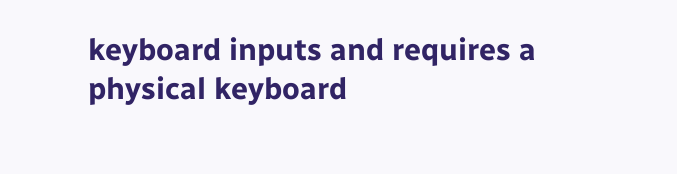keyboard inputs and requires a physical keyboard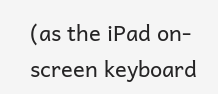(as the iPad on-screen keyboard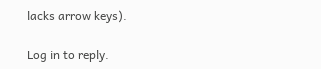lacks arrow keys).

Log in to reply.